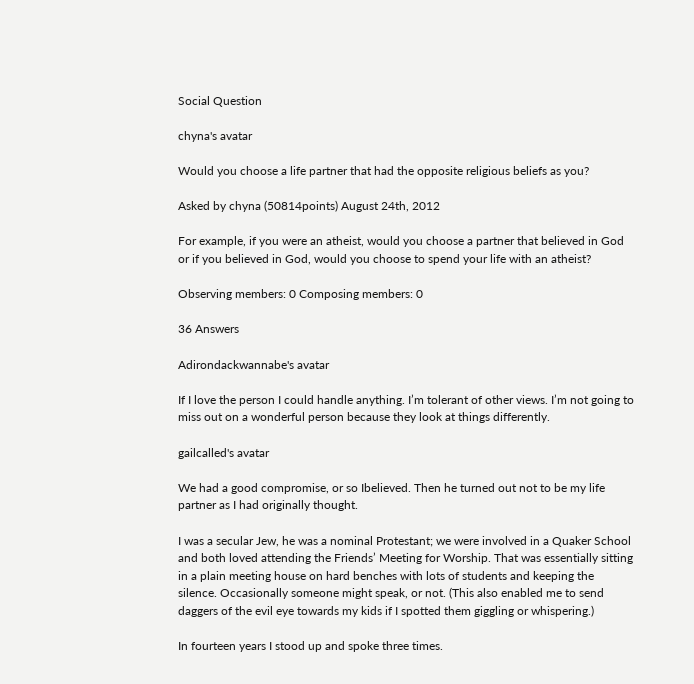Social Question

chyna's avatar

Would you choose a life partner that had the opposite religious beliefs as you?

Asked by chyna (50814points) August 24th, 2012

For example, if you were an atheist, would you choose a partner that believed in God or if you believed in God, would you choose to spend your life with an atheist?

Observing members: 0 Composing members: 0

36 Answers

Adirondackwannabe's avatar

If I love the person I could handle anything. I’m tolerant of other views. I’m not going to miss out on a wonderful person because they look at things differently.

gailcalled's avatar

We had a good compromise, or so Ibelieved. Then he turned out not to be my life partner as I had originally thought.

I was a secular Jew, he was a nominal Protestant; we were involved in a Quaker School and both loved attending the Friends’ Meeting for Worship. That was essentially sitting in a plain meeting house on hard benches with lots of students and keeping the silence. Occasionally someone might speak, or not. (This also enabled me to send daggers of the evil eye towards my kids if I spotted them giggling or whispering.)

In fourteen years I stood up and spoke three times.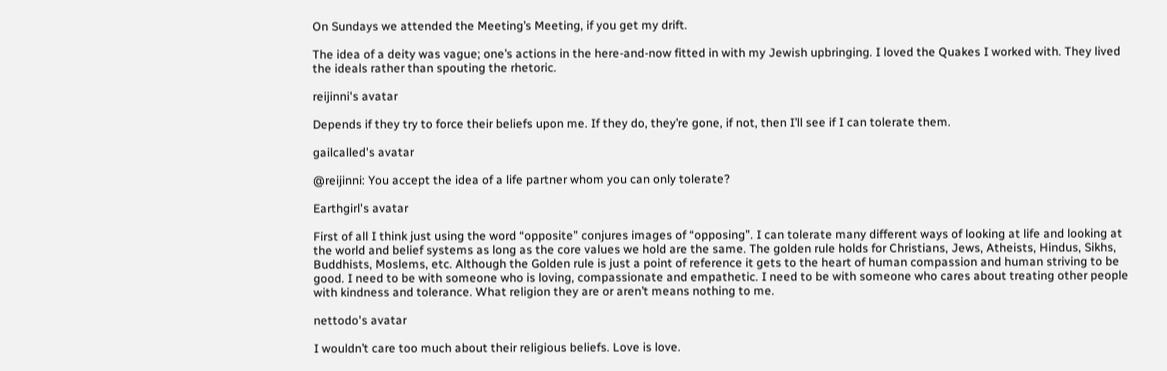On Sundays we attended the Meeting’s Meeting, if you get my drift.

The idea of a deity was vague; one’s actions in the here-and-now fitted in with my Jewish upbringing. I loved the Quakes I worked with. They lived the ideals rather than spouting the rhetoric.

reijinni's avatar

Depends if they try to force their beliefs upon me. If they do, they’re gone, if not, then I’ll see if I can tolerate them.

gailcalled's avatar

@reijinni: You accept the idea of a life partner whom you can only tolerate?

Earthgirl's avatar

First of all I think just using the word “opposite” conjures images of “opposing”. I can tolerate many different ways of looking at life and looking at the world and belief systems as long as the core values we hold are the same. The golden rule holds for Christians, Jews, Atheists, Hindus, Sikhs, Buddhists, Moslems, etc. Although the Golden rule is just a point of reference it gets to the heart of human compassion and human striving to be good. I need to be with someone who is loving, compassionate and empathetic. I need to be with someone who cares about treating other people with kindness and tolerance. What religion they are or aren’t means nothing to me.

nettodo's avatar

I wouldn’t care too much about their religious beliefs. Love is love.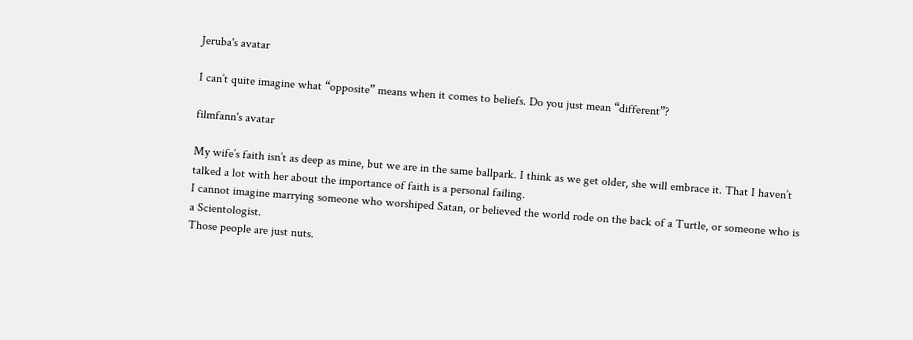Jeruba's avatar

I can’t quite imagine what “opposite” means when it comes to beliefs. Do you just mean “different”?

filmfann's avatar

My wife’s faith isn’t as deep as mine, but we are in the same ballpark. I think as we get older, she will embrace it. That I haven’t talked a lot with her about the importance of faith is a personal failing.
I cannot imagine marrying someone who worshiped Satan, or believed the world rode on the back of a Turtle, or someone who is a Scientologist.
Those people are just nuts.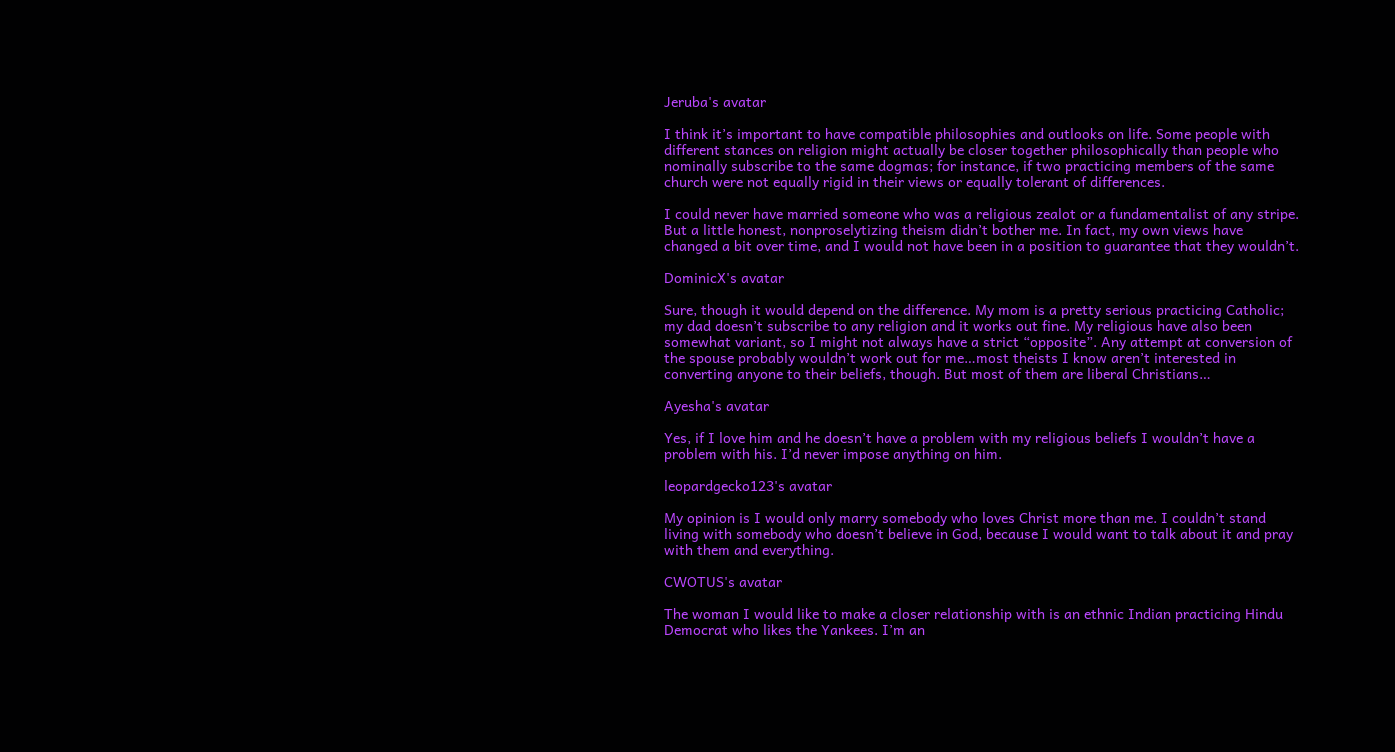Jeruba's avatar

I think it’s important to have compatible philosophies and outlooks on life. Some people with different stances on religion might actually be closer together philosophically than people who nominally subscribe to the same dogmas; for instance, if two practicing members of the same church were not equally rigid in their views or equally tolerant of differences.

I could never have married someone who was a religious zealot or a fundamentalist of any stripe. But a little honest, nonproselytizing theism didn’t bother me. In fact, my own views have changed a bit over time, and I would not have been in a position to guarantee that they wouldn’t.

DominicX's avatar

Sure, though it would depend on the difference. My mom is a pretty serious practicing Catholic; my dad doesn’t subscribe to any religion and it works out fine. My religious have also been somewhat variant, so I might not always have a strict “opposite”. Any attempt at conversion of the spouse probably wouldn’t work out for me…most theists I know aren’t interested in converting anyone to their beliefs, though. But most of them are liberal Christians…

Ayesha's avatar

Yes, if I love him and he doesn’t have a problem with my religious beliefs I wouldn’t have a problem with his. I’d never impose anything on him.

leopardgecko123's avatar

My opinion is I would only marry somebody who loves Christ more than me. I couldn’t stand living with somebody who doesn’t believe in God, because I would want to talk about it and pray with them and everything.

CWOTUS's avatar

The woman I would like to make a closer relationship with is an ethnic Indian practicing Hindu Democrat who likes the Yankees. I’m an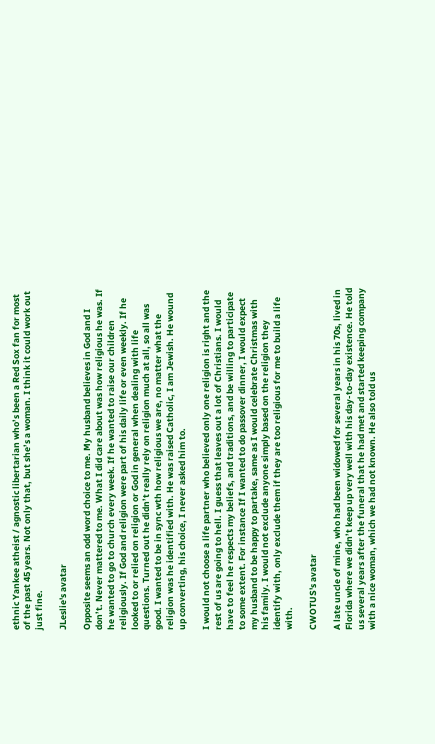ethnic Yankee atheist / agnostic libertarian who’s been a Red Sox fan for most of the past 45 years. Not only that, but she’s a woman. I think it could work out just fine.

JLeslie's avatar

Opposite seems an odd word choice to me. My husband believes in God and I don’t. Never mattered to me. What I did care about was how religious he was. If he wanted to go to church every week. If he wanted to raise our children religiously. If God and religion were part of his daily life or even weekly. If he looked to or relied on religion or God in general when dealing with life questions. Turned out he didn’t really rely on religion much at all, so all was good. I wanted to be in sync wth how religious we are, no matter what the religion was he identified with. He was raised Catholic, I am Jewish. He wound up converting, his choice, I never asked him to.

I would not choose a life partner who believed only one religion is right and the rest of us are going to hell. I guess that leaves out a lot of Christians. I would have to feel he respects my beliefs, and traditions, and be willing to participate to some extent. For instance If I wanted to do passover dinner, I would expect my husband to be happy to partake, same as I would celebrate Christmas with his family. I would not exclude anyone simply based on the religion they identify with, only exclude them if they are too religious for me to build a life with.

CWOTUS's avatar

A late uncle of mine, who had been widowed for several years in his 70s, lived in Florida where we didn’t keep up very well with his day-to-day existence. He told us several years after the funeral that he had met and started keeping company with a nice woman, which we had not known. He also told us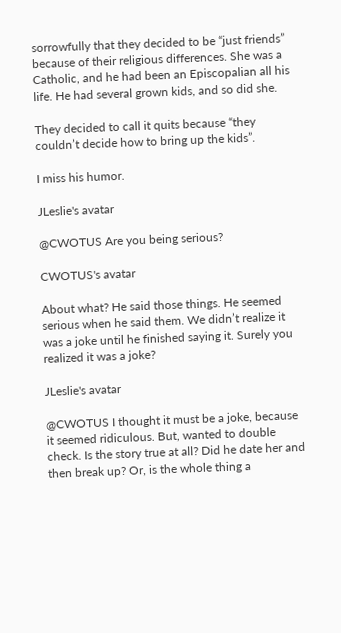sorrowfully that they decided to be “just friends” because of their religious differences. She was a Catholic, and he had been an Episcopalian all his life. He had several grown kids, and so did she.

They decided to call it quits because “they couldn’t decide how to bring up the kids”.

I miss his humor.

JLeslie's avatar

@CWOTUS Are you being serious?

CWOTUS's avatar

About what? He said those things. He seemed serious when he said them. We didn’t realize it was a joke until he finished saying it. Surely you realized it was a joke?

JLeslie's avatar

@CWOTUS I thought it must be a joke, because it seemed ridiculous. But, wanted to double check. Is the story true at all? Did he date her and then break up? Or, is the whole thing a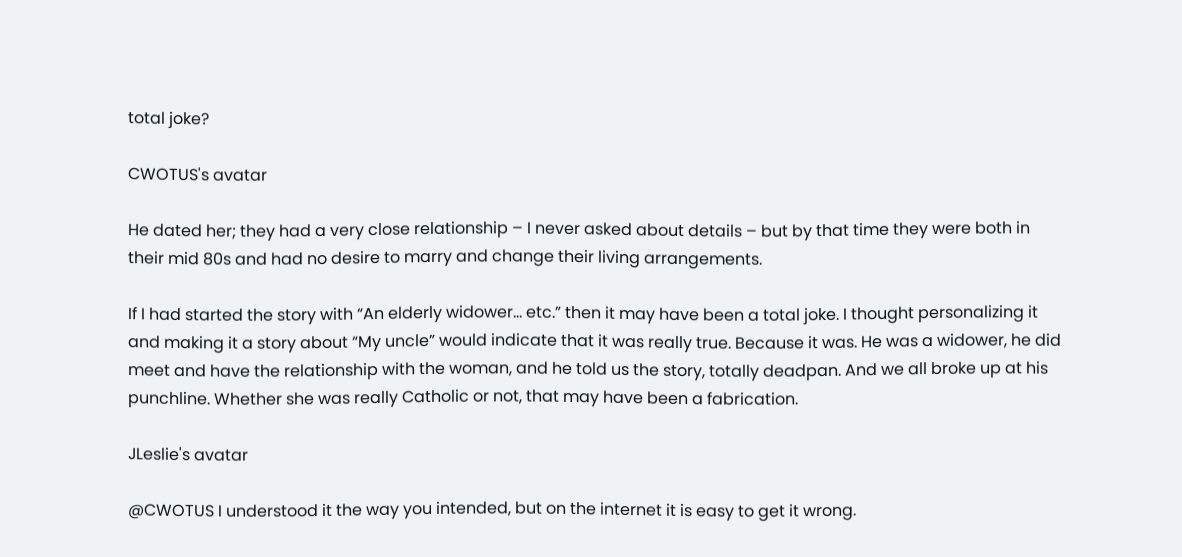total joke?

CWOTUS's avatar

He dated her; they had a very close relationship – I never asked about details – but by that time they were both in their mid 80s and had no desire to marry and change their living arrangements.

If I had started the story with “An elderly widower… etc.” then it may have been a total joke. I thought personalizing it and making it a story about “My uncle” would indicate that it was really true. Because it was. He was a widower, he did meet and have the relationship with the woman, and he told us the story, totally deadpan. And we all broke up at his punchline. Whether she was really Catholic or not, that may have been a fabrication.

JLeslie's avatar

@CWOTUS I understood it the way you intended, but on the internet it is easy to get it wrong.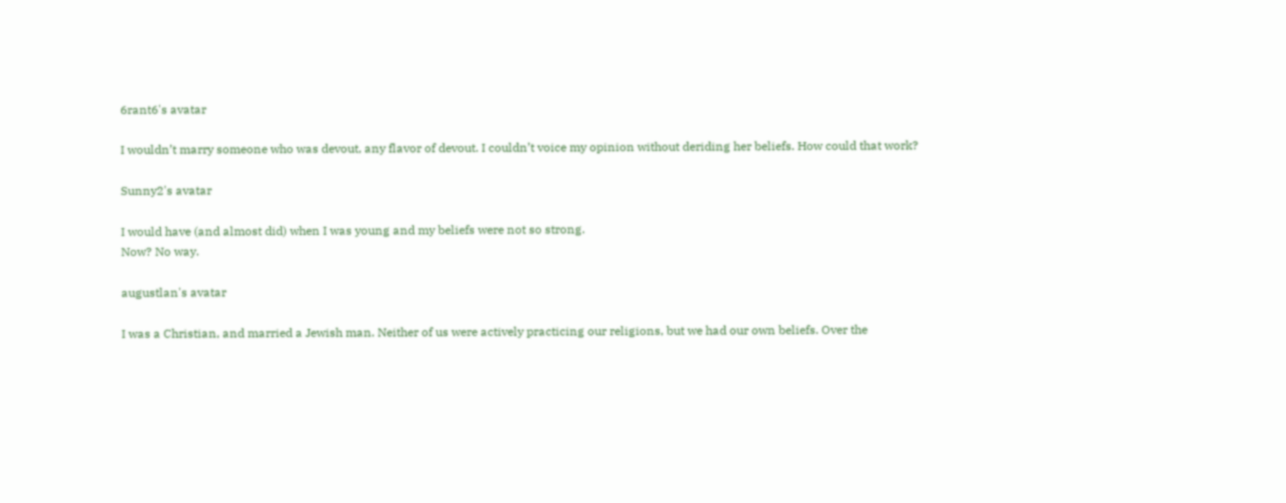6rant6's avatar

I wouldn’t marry someone who was devout, any flavor of devout. I couldn’t voice my opinion without deriding her beliefs. How could that work?

Sunny2's avatar

I would have (and almost did) when I was young and my beliefs were not so strong.
Now? No way.

augustlan's avatar

I was a Christian, and married a Jewish man. Neither of us were actively practicing our religions, but we had our own beliefs. Over the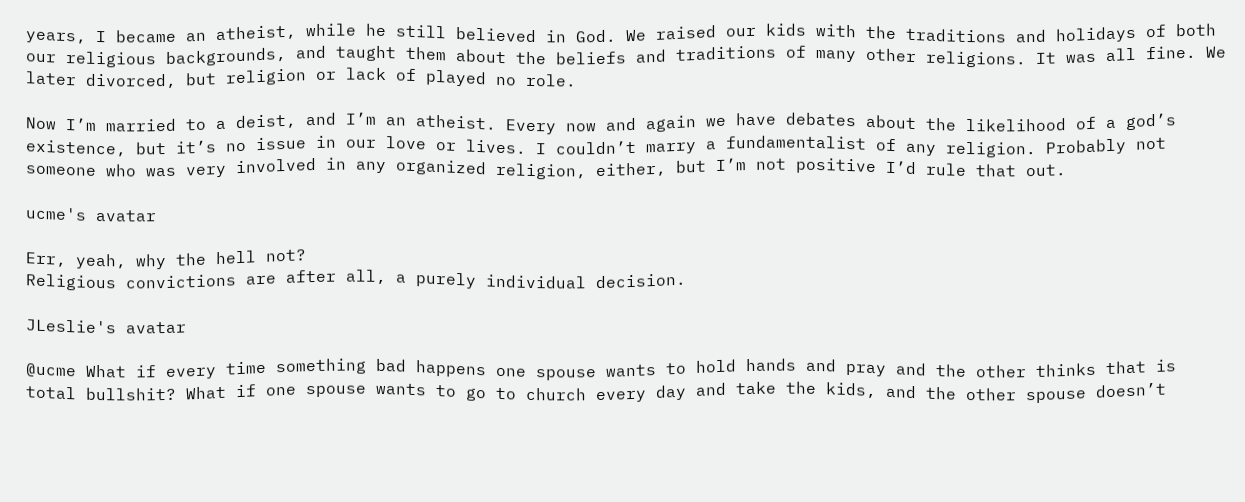years, I became an atheist, while he still believed in God. We raised our kids with the traditions and holidays of both our religious backgrounds, and taught them about the beliefs and traditions of many other religions. It was all fine. We later divorced, but religion or lack of played no role.

Now I’m married to a deist, and I’m an atheist. Every now and again we have debates about the likelihood of a god’s existence, but it’s no issue in our love or lives. I couldn’t marry a fundamentalist of any religion. Probably not someone who was very involved in any organized religion, either, but I’m not positive I’d rule that out.

ucme's avatar

Err, yeah, why the hell not?
Religious convictions are after all, a purely individual decision.

JLeslie's avatar

@ucme What if every time something bad happens one spouse wants to hold hands and pray and the other thinks that is total bullshit? What if one spouse wants to go to church every day and take the kids, and the other spouse doesn’t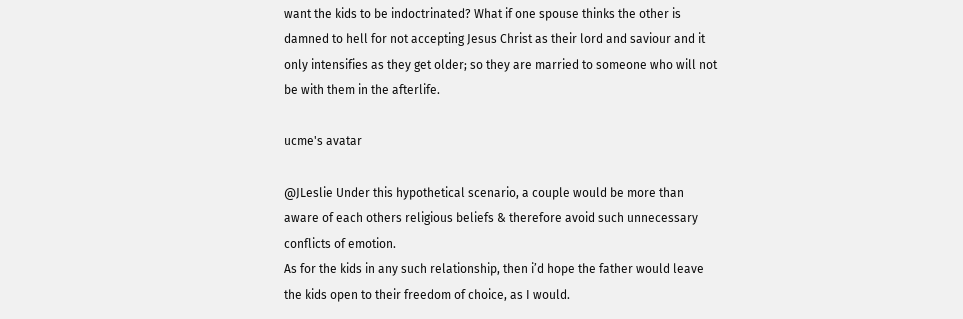want the kids to be indoctrinated? What if one spouse thinks the other is damned to hell for not accepting Jesus Christ as their lord and saviour and it only intensifies as they get older; so they are married to someone who will not be with them in the afterlife.

ucme's avatar

@JLeslie Under this hypothetical scenario, a couple would be more than aware of each others religious beliefs & therefore avoid such unnecessary conflicts of emotion.
As for the kids in any such relationship, then i’d hope the father would leave the kids open to their freedom of choice, as I would.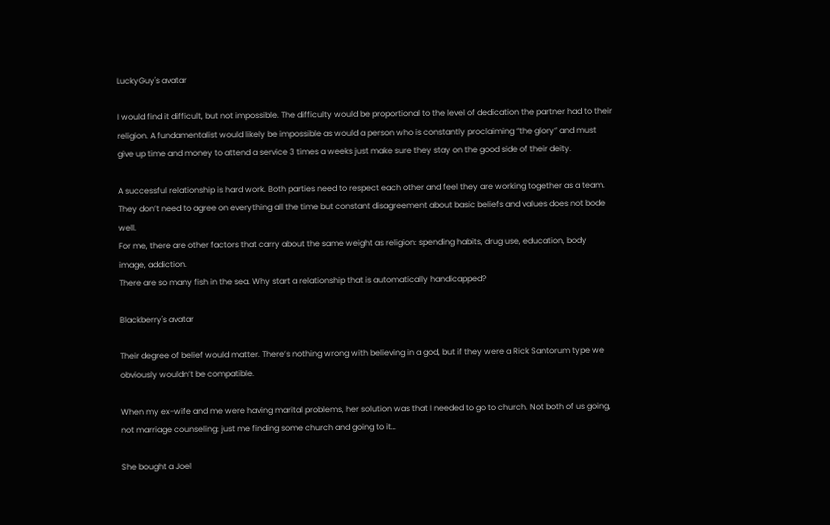LuckyGuy's avatar

I would find it difficult, but not impossible. The difficulty would be proportional to the level of dedication the partner had to their religion. A fundamentalist would likely be impossible as would a person who is constantly proclaiming “the glory” and must give up time and money to attend a service 3 times a weeks just make sure they stay on the good side of their deity.

A successful relationship is hard work. Both parties need to respect each other and feel they are working together as a team. They don’t need to agree on everything all the time but constant disagreement about basic beliefs and values does not bode well.
For me, there are other factors that carry about the same weight as religion: spending habits, drug use, education, body image, addiction.
There are so many fish in the sea. Why start a relationship that is automatically handicapped?

Blackberry's avatar

Their degree of belief would matter. There’s nothing wrong with believing in a god, but if they were a Rick Santorum type we obviously wouldn’t be compatible.

When my ex-wife and me were having marital problems, her solution was that I needed to go to church. Not both of us going, not marriage counseling: just me finding some church and going to it…

She bought a Joel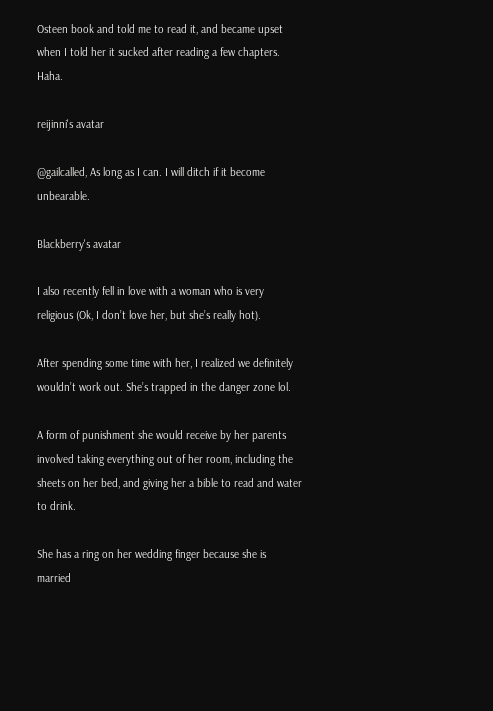Osteen book and told me to read it, and became upset when I told her it sucked after reading a few chapters. Haha.

reijinni's avatar

@gailcalled, As long as I can. I will ditch if it become unbearable.

Blackberry's avatar

I also recently fell in love with a woman who is very religious (Ok, I don’t love her, but she’s really hot).

After spending some time with her, I realized we definitely wouldn’t work out. She’s trapped in the danger zone lol.

A form of punishment she would receive by her parents involved taking everything out of her room, including the sheets on her bed, and giving her a bible to read and water to drink.

She has a ring on her wedding finger because she is married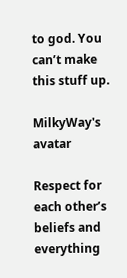to god. You can’t make this stuff up.

MilkyWay's avatar

Respect for each other’s beliefs and everything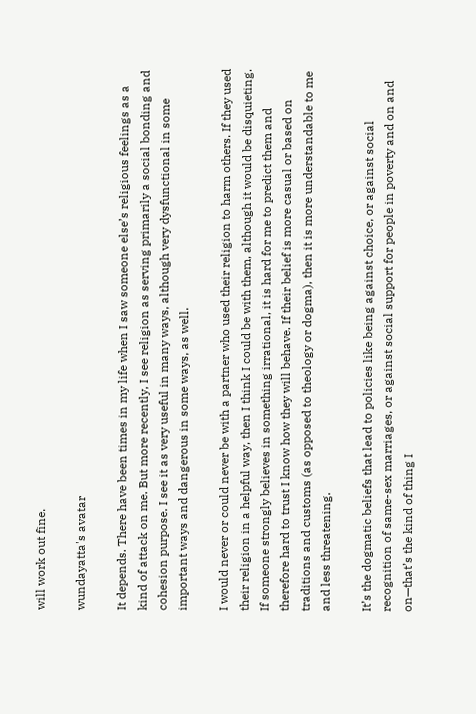will work out fine.

wundayatta's avatar

It depends. There have been times in my life when I saw someone else’s religious feelings as a kind of attack on me. But more recently, I see religion as serving primarily a social bonding and cohesion purpose. I see it as very useful in many ways, although very dysfunctional in some important ways and dangerous in some ways, as well.

I would never or could never be with a partner who used their religion to harm others. If they used their religion in a helpful way, then I think I could be with them, although it would be disquieting. If someone strongly believes in something irrational, it is hard for me to predict them and therefore hard to trust I know how they will behave. If their belief is more casual or based on traditions and customs (as opposed to theology or dogma), then it is more understandable to me and less threatening.

It’s the dogmatic beliefs that lead to policies like being against choice, or against social recognition of same-sex marriages, or against social support for people in poverty and on and on—that’s the kind of thing I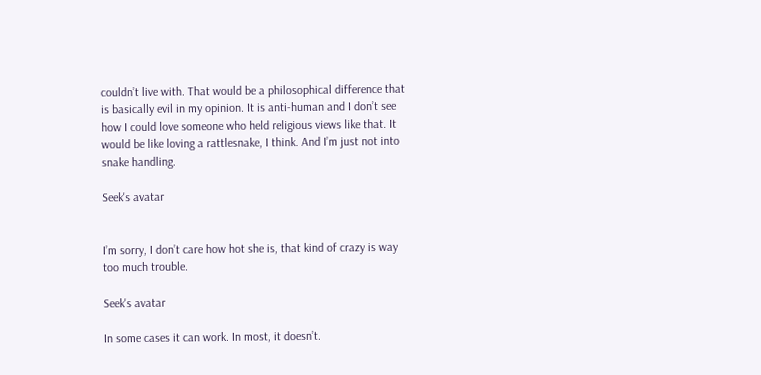couldn’t live with. That would be a philosophical difference that is basically evil in my opinion. It is anti-human and I don’t see how I could love someone who held religious views like that. It would be like loving a rattlesnake, I think. And I’m just not into snake handling.

Seek's avatar


I’m sorry, I don’t care how hot she is, that kind of crazy is way too much trouble.

Seek's avatar

In some cases it can work. In most, it doesn’t.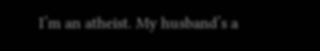I’m an atheist. My husband’s a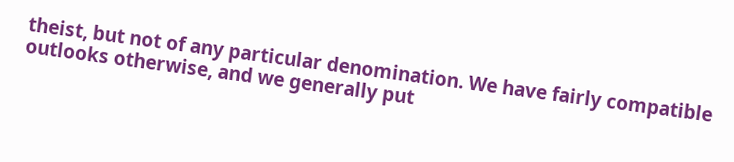theist, but not of any particular denomination. We have fairly compatible outlooks otherwise, and we generally put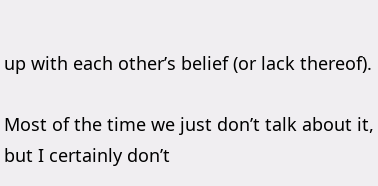up with each other’s belief (or lack thereof).

Most of the time we just don’t talk about it, but I certainly don’t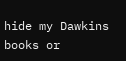hide my Dawkins books or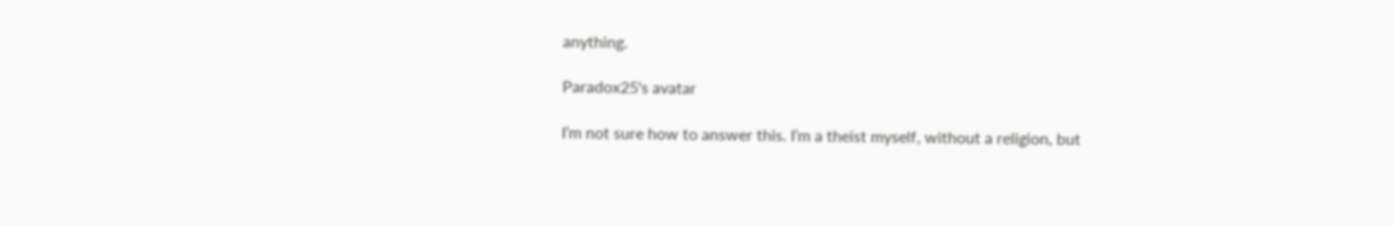anything.

Paradox25's avatar

I’m not sure how to answer this. I’m a theist myself, without a religion, but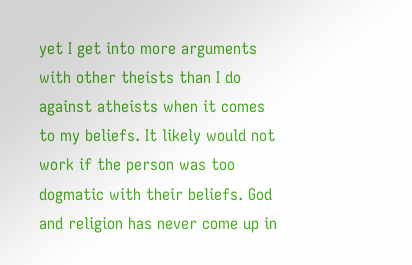yet I get into more arguments with other theists than I do against atheists when it comes to my beliefs. It likely would not work if the person was too dogmatic with their beliefs. God and religion has never come up in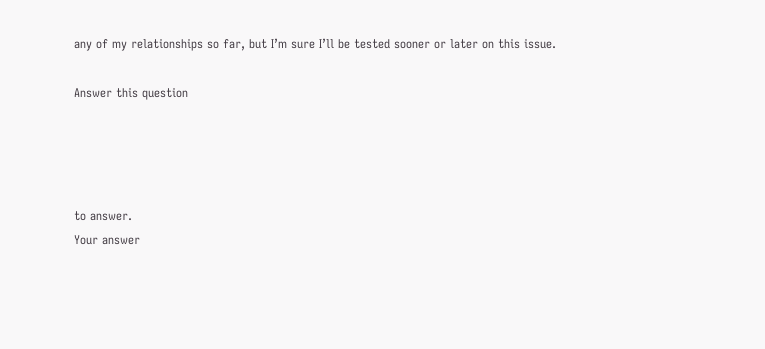any of my relationships so far, but I’m sure I’ll be tested sooner or later on this issue.

Answer this question




to answer.
Your answer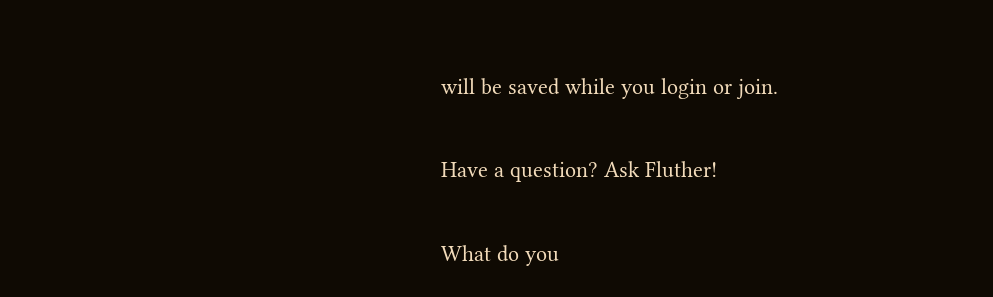will be saved while you login or join.

Have a question? Ask Fluther!

What do you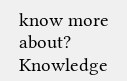know more about?
Knowledge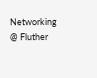Networking @ Fluther